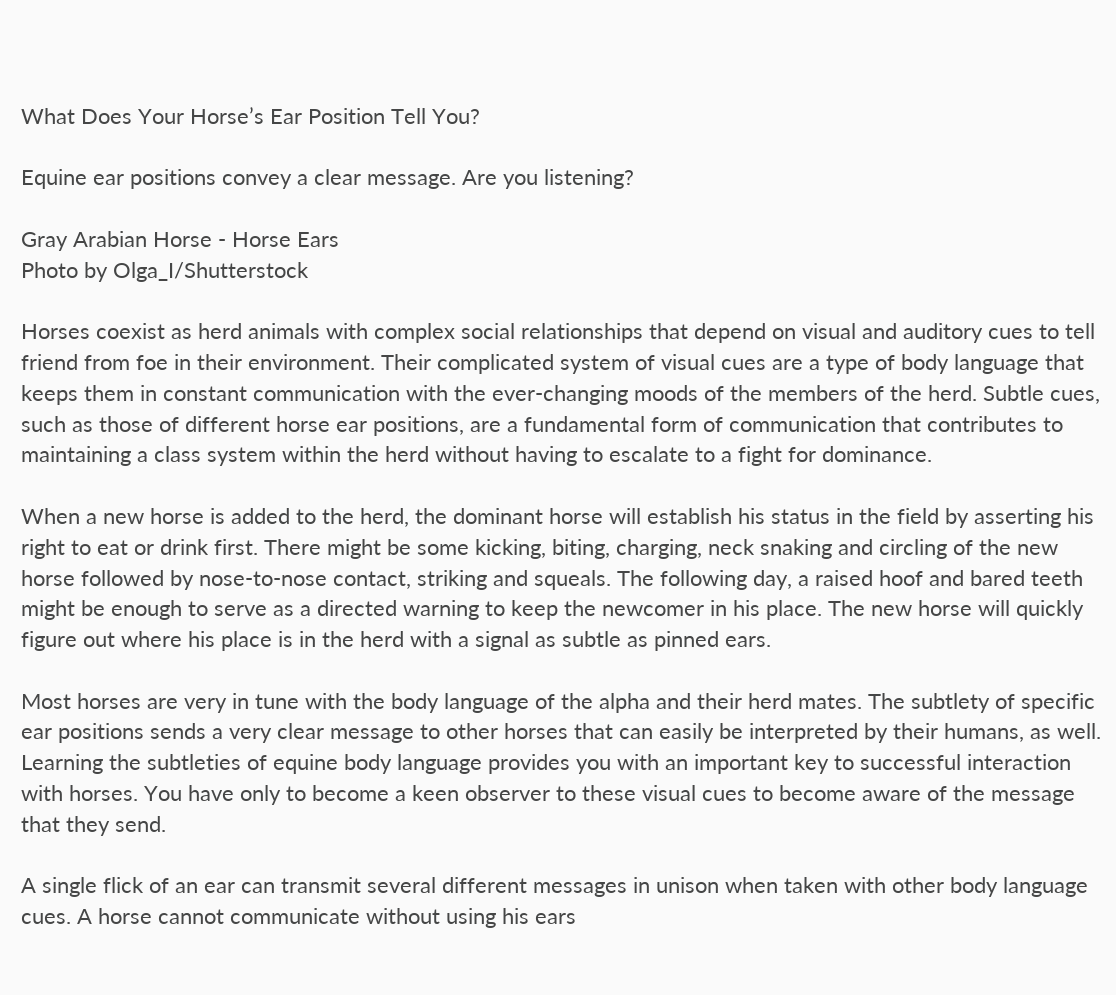What Does Your Horse’s Ear Position Tell You?

Equine ear positions convey a clear message. Are you listening?

Gray Arabian Horse - Horse Ears
Photo by Olga_I/Shutterstock

Horses coexist as herd animals with complex social relationships that depend on visual and auditory cues to tell friend from foe in their environment. Their complicated system of visual cues are a type of body language that keeps them in constant communication with the ever-changing moods of the members of the herd. Subtle cues, such as those of different horse ear positions, are a fundamental form of communication that contributes to maintaining a class system within the herd without having to escalate to a fight for dominance.

When a new horse is added to the herd, the dominant horse will establish his status in the field by asserting his right to eat or drink first. There might be some kicking, biting, charging, neck snaking and circling of the new horse followed by nose-to-nose contact, striking and squeals. The following day, a raised hoof and bared teeth might be enough to serve as a directed warning to keep the newcomer in his place. The new horse will quickly figure out where his place is in the herd with a signal as subtle as pinned ears.

Most horses are very in tune with the body language of the alpha and their herd mates. The subtlety of specific ear positions sends a very clear message to other horses that can easily be interpreted by their humans, as well. Learning the subtleties of equine body language provides you with an important key to successful interaction with horses. You have only to become a keen observer to these visual cues to become aware of the message that they send.

A single flick of an ear can transmit several different messages in unison when taken with other body language cues. A horse cannot communicate without using his ears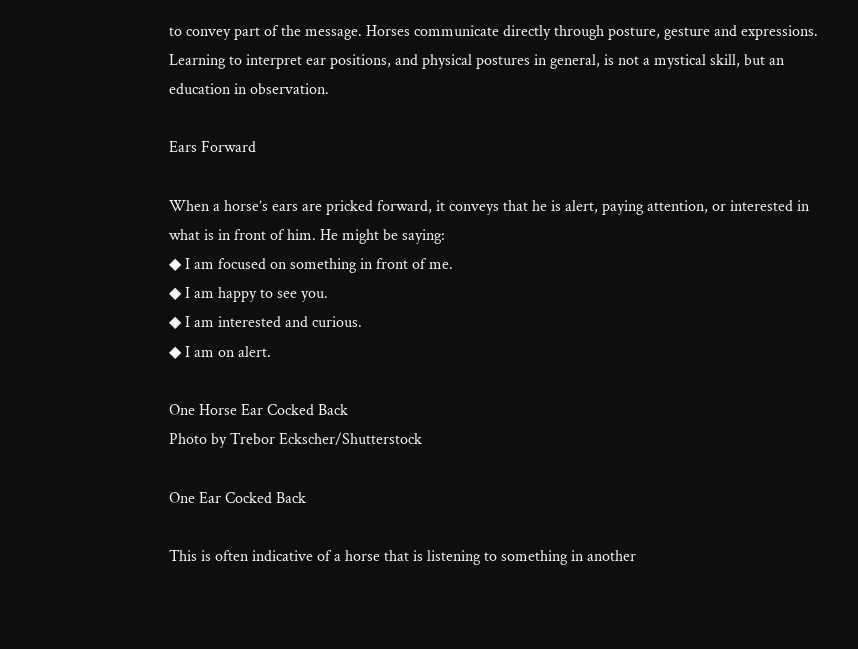to convey part of the message. Horses communicate directly through posture, gesture and expressions. Learning to interpret ear positions, and physical postures in general, is not a mystical skill, but an education in observation.

Ears Forward

When a horse’s ears are pricked forward, it conveys that he is alert, paying attention, or interested in what is in front of him. He might be saying:
◆ I am focused on something in front of me.
◆ I am happy to see you.
◆ I am interested and curious.
◆ I am on alert.

One Horse Ear Cocked Back
Photo by Trebor Eckscher/Shutterstock

One Ear Cocked Back

This is often indicative of a horse that is listening to something in another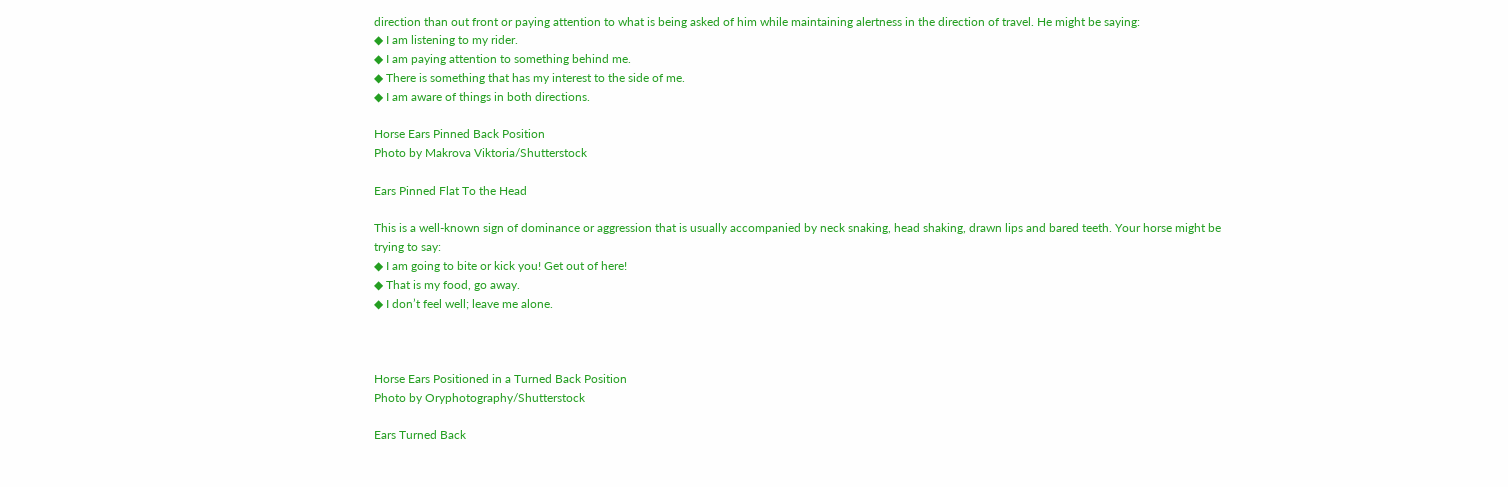direction than out front or paying attention to what is being asked of him while maintaining alertness in the direction of travel. He might be saying:
◆ I am listening to my rider.
◆ I am paying attention to something behind me.
◆ There is something that has my interest to the side of me.
◆ I am aware of things in both directions.

Horse Ears Pinned Back Position
Photo by Makrova Viktoria/Shutterstock

Ears Pinned Flat To the Head

This is a well-known sign of dominance or aggression that is usually accompanied by neck snaking, head shaking, drawn lips and bared teeth. Your horse might be
trying to say:
◆ I am going to bite or kick you! Get out of here!
◆ That is my food, go away.
◆ I don’t feel well; leave me alone.



Horse Ears Positioned in a Turned Back Position
Photo by Oryphotography/Shutterstock

Ears Turned Back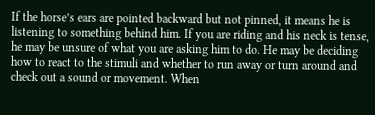If the horse’s ears are pointed backward but not pinned, it means he is listening to something behind him. If you are riding and his neck is tense, he may be unsure of what you are asking him to do. He may be deciding how to react to the stimuli and whether to run away or turn around and check out a sound or movement. When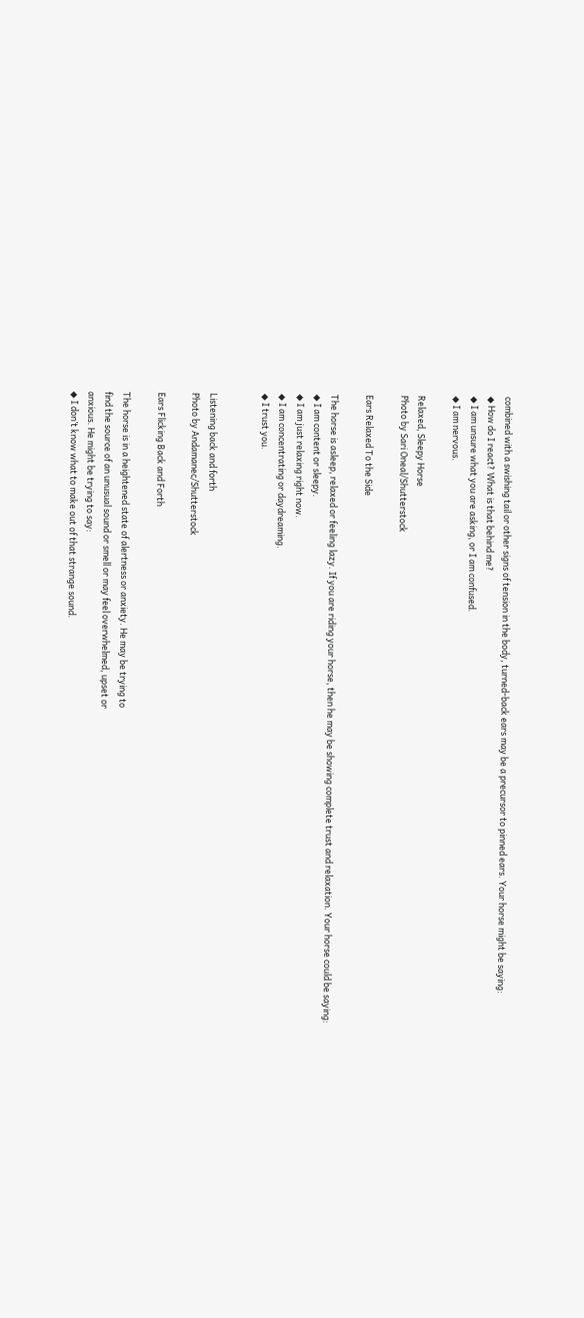combined with a swishing tail or other signs of tension in the body, turned-back ears may be a precursor to pinned ears. Your horse might be saying:
◆ How do I react? What is that behind me?
◆ I am unsure what you are asking, or I am confused.
◆ I am nervous.

Relaxed, Sleepy Horse
Photo by Sari Oneal/Shutterstock

Ears Relaxed To the Side

The horse is asleep, relaxed or feeling lazy. If you are riding your horse, then he may be showing complete trust and relaxation. Your horse could be saying:
◆ I am content or sleepy.
◆ I am just relaxing right now.
◆ I am concentrating or daydreaming.
◆ I trust you.


Listening back and forth
Photo by Andamanec/Shutterstock

Ears Flicking Back and Forth

The horse is in a heightened state of alertness or anxiety. He may be trying to
find the source of an unusual sound or smell or may feel overwhelmed, upset or
anxious. He might be trying to say:
◆ I don’t know what to make out of that strange sound.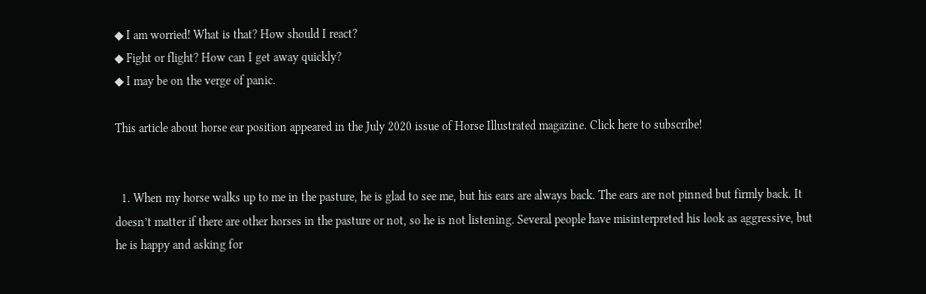◆ I am worried! What is that? How should I react?
◆ Fight or flight? How can I get away quickly?
◆ I may be on the verge of panic.

This article about horse ear position appeared in the July 2020 issue of Horse Illustrated magazine. Click here to subscribe!


  1. When my horse walks up to me in the pasture, he is glad to see me, but his ears are always back. The ears are not pinned but firmly back. It doesn’t matter if there are other horses in the pasture or not, so he is not listening. Several people have misinterpreted his look as aggressive, but he is happy and asking for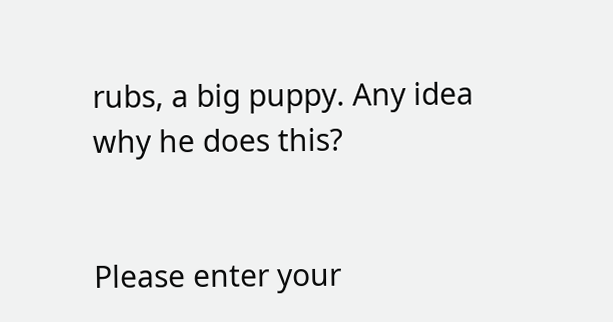rubs, a big puppy. Any idea why he does this?


Please enter your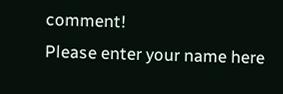comment!
Please enter your name here